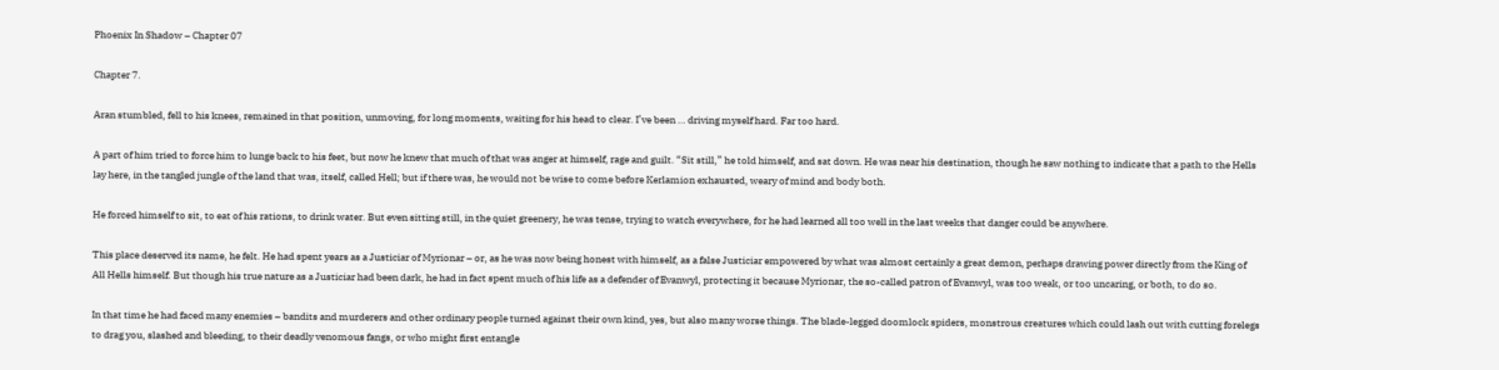Phoenix In Shadow – Chapter 07

Chapter 7.

Aran stumbled, fell to his knees, remained in that position, unmoving, for long moments, waiting for his head to clear. I’ve been … driving myself hard. Far too hard.

A part of him tried to force him to lunge back to his feet, but now he knew that much of that was anger at himself, rage and guilt. “Sit still,” he told himself, and sat down. He was near his destination, though he saw nothing to indicate that a path to the Hells lay here, in the tangled jungle of the land that was, itself, called Hell; but if there was, he would not be wise to come before Kerlamion exhausted, weary of mind and body both.

He forced himself to sit, to eat of his rations, to drink water. But even sitting still, in the quiet greenery, he was tense, trying to watch everywhere, for he had learned all too well in the last weeks that danger could be anywhere.

This place deserved its name, he felt. He had spent years as a Justiciar of Myrionar – or, as he was now being honest with himself, as a false Justiciar empowered by what was almost certainly a great demon, perhaps drawing power directly from the King of All Hells himself. But though his true nature as a Justiciar had been dark, he had in fact spent much of his life as a defender of Evanwyl, protecting it because Myrionar, the so-called patron of Evanwyl, was too weak, or too uncaring, or both, to do so.

In that time he had faced many enemies – bandits and murderers and other ordinary people turned against their own kind, yes, but also many worse things. The blade-legged doomlock spiders, monstrous creatures which could lash out with cutting forelegs to drag you, slashed and bleeding, to their deadly venomous fangs, or who might first entangle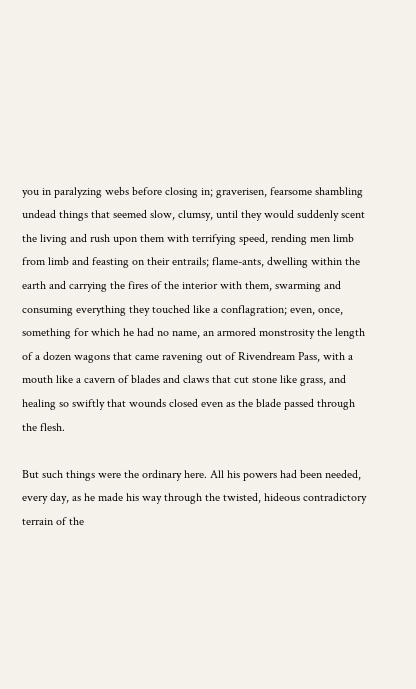you in paralyzing webs before closing in; graverisen, fearsome shambling undead things that seemed slow, clumsy, until they would suddenly scent the living and rush upon them with terrifying speed, rending men limb from limb and feasting on their entrails; flame-ants, dwelling within the earth and carrying the fires of the interior with them, swarming and consuming everything they touched like a conflagration; even, once, something for which he had no name, an armored monstrosity the length of a dozen wagons that came ravening out of Rivendream Pass, with a mouth like a cavern of blades and claws that cut stone like grass, and healing so swiftly that wounds closed even as the blade passed through the flesh.

But such things were the ordinary here. All his powers had been needed, every day, as he made his way through the twisted, hideous contradictory terrain of the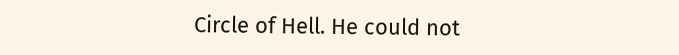Circle of Hell. He could not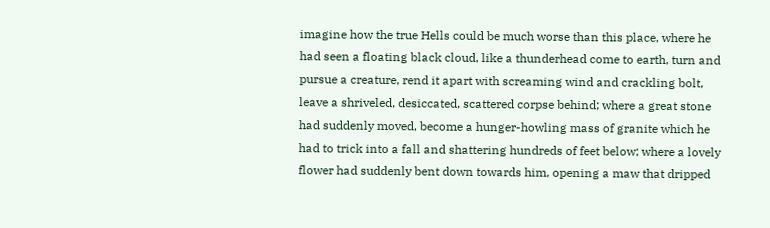imagine how the true Hells could be much worse than this place, where he had seen a floating black cloud, like a thunderhead come to earth, turn and pursue a creature, rend it apart with screaming wind and crackling bolt, leave a shriveled, desiccated, scattered corpse behind; where a great stone had suddenly moved, become a hunger-howling mass of granite which he had to trick into a fall and shattering hundreds of feet below; where a lovely flower had suddenly bent down towards him, opening a maw that dripped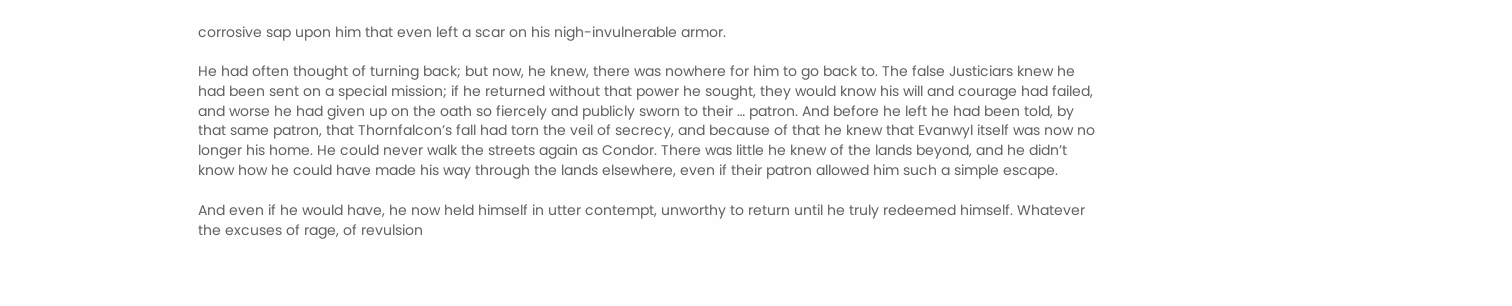corrosive sap upon him that even left a scar on his nigh-invulnerable armor.

He had often thought of turning back; but now, he knew, there was nowhere for him to go back to. The false Justiciars knew he had been sent on a special mission; if he returned without that power he sought, they would know his will and courage had failed, and worse he had given up on the oath so fiercely and publicly sworn to their … patron. And before he left he had been told, by that same patron, that Thornfalcon’s fall had torn the veil of secrecy, and because of that he knew that Evanwyl itself was now no longer his home. He could never walk the streets again as Condor. There was little he knew of the lands beyond, and he didn’t know how he could have made his way through the lands elsewhere, even if their patron allowed him such a simple escape.

And even if he would have, he now held himself in utter contempt, unworthy to return until he truly redeemed himself. Whatever the excuses of rage, of revulsion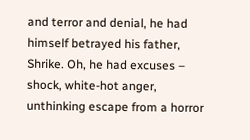and terror and denial, he had himself betrayed his father, Shrike. Oh, he had excuses – shock, white-hot anger, unthinking escape from a horror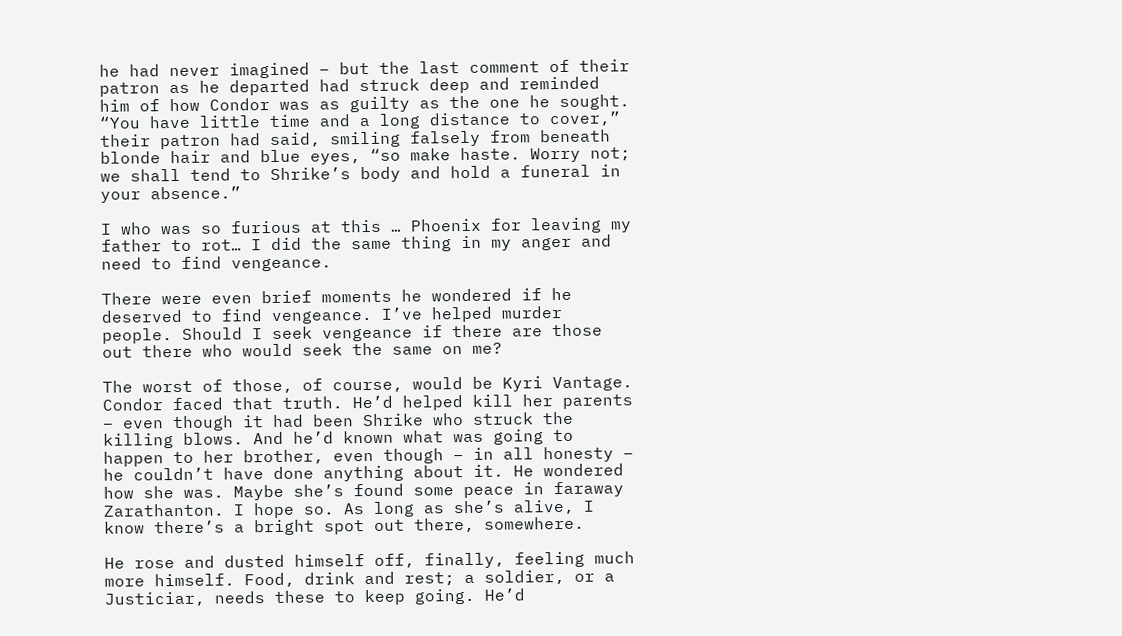he had never imagined – but the last comment of their patron as he departed had struck deep and reminded him of how Condor was as guilty as the one he sought. “You have little time and a long distance to cover,” their patron had said, smiling falsely from beneath blonde hair and blue eyes, “so make haste. Worry not; we shall tend to Shrike’s body and hold a funeral in your absence.”

I who was so furious at this … Phoenix for leaving my father to rot… I did the same thing in my anger and need to find vengeance.

There were even brief moments he wondered if he deserved to find vengeance. I’ve helped murder people. Should I seek vengeance if there are those out there who would seek the same on me?

The worst of those, of course, would be Kyri Vantage. Condor faced that truth. He’d helped kill her parents – even though it had been Shrike who struck the killing blows. And he’d known what was going to happen to her brother, even though – in all honesty – he couldn’t have done anything about it. He wondered how she was. Maybe she’s found some peace in faraway Zarathanton. I hope so. As long as she’s alive, I know there’s a bright spot out there, somewhere.

He rose and dusted himself off, finally, feeling much more himself. Food, drink and rest; a soldier, or a Justiciar, needs these to keep going. He’d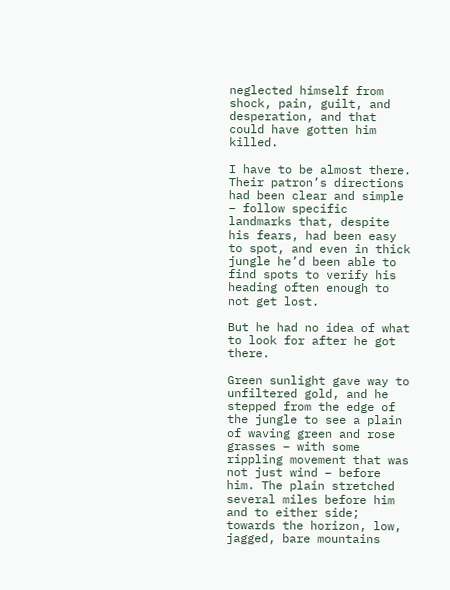neglected himself from shock, pain, guilt, and desperation, and that could have gotten him killed.

I have to be almost there. Their patron’s directions had been clear and simple – follow specific landmarks that, despite his fears, had been easy to spot, and even in thick jungle he’d been able to find spots to verify his heading often enough to not get lost.

But he had no idea of what to look for after he got there.

Green sunlight gave way to unfiltered gold, and he stepped from the edge of the jungle to see a plain of waving green and rose grasses – with some rippling movement that was not just wind – before him. The plain stretched several miles before him and to either side; towards the horizon, low, jagged, bare mountains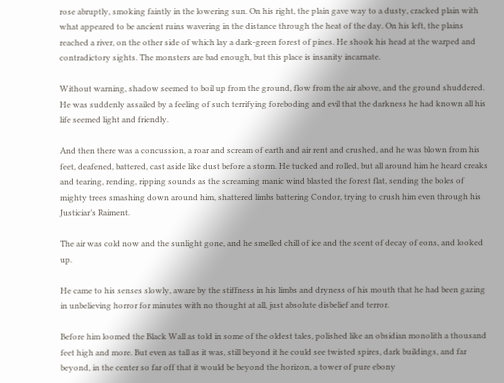rose abruptly, smoking faintly in the lowering sun. On his right, the plain gave way to a dusty, cracked plain with what appeared to be ancient ruins wavering in the distance through the heat of the day. On his left, the plains reached a river, on the other side of which lay a dark-green forest of pines. He shook his head at the warped and contradictory sights. The monsters are bad enough, but this place is insanity incarnate.

Without warning, shadow seemed to boil up from the ground, flow from the air above, and the ground shuddered. He was suddenly assailed by a feeling of such terrifying foreboding and evil that the darkness he had known all his life seemed light and friendly.

And then there was a concussion, a roar and scream of earth and air rent and crushed, and he was blown from his feet, deafened, battered, cast aside like dust before a storm. He tucked and rolled, but all around him he heard creaks and tearing, rending, ripping sounds as the screaming manic wind blasted the forest flat, sending the boles of mighty trees smashing down around him, shattered limbs battering Condor, trying to crush him even through his Justiciar’s Raiment.

The air was cold now and the sunlight gone, and he smelled chill of ice and the scent of decay of eons, and looked up.

He came to his senses slowly, aware by the stiffness in his limbs and dryness of his mouth that he had been gazing in unbelieving horror for minutes with no thought at all, just absolute disbelief and terror.

Before him loomed the Black Wall as told in some of the oldest tales, polished like an obsidian monolith a thousand feet high and more. But even as tall as it was, still beyond it he could see twisted spires, dark buildings, and far beyond, in the center so far off that it would be beyond the horizon, a tower of pure ebony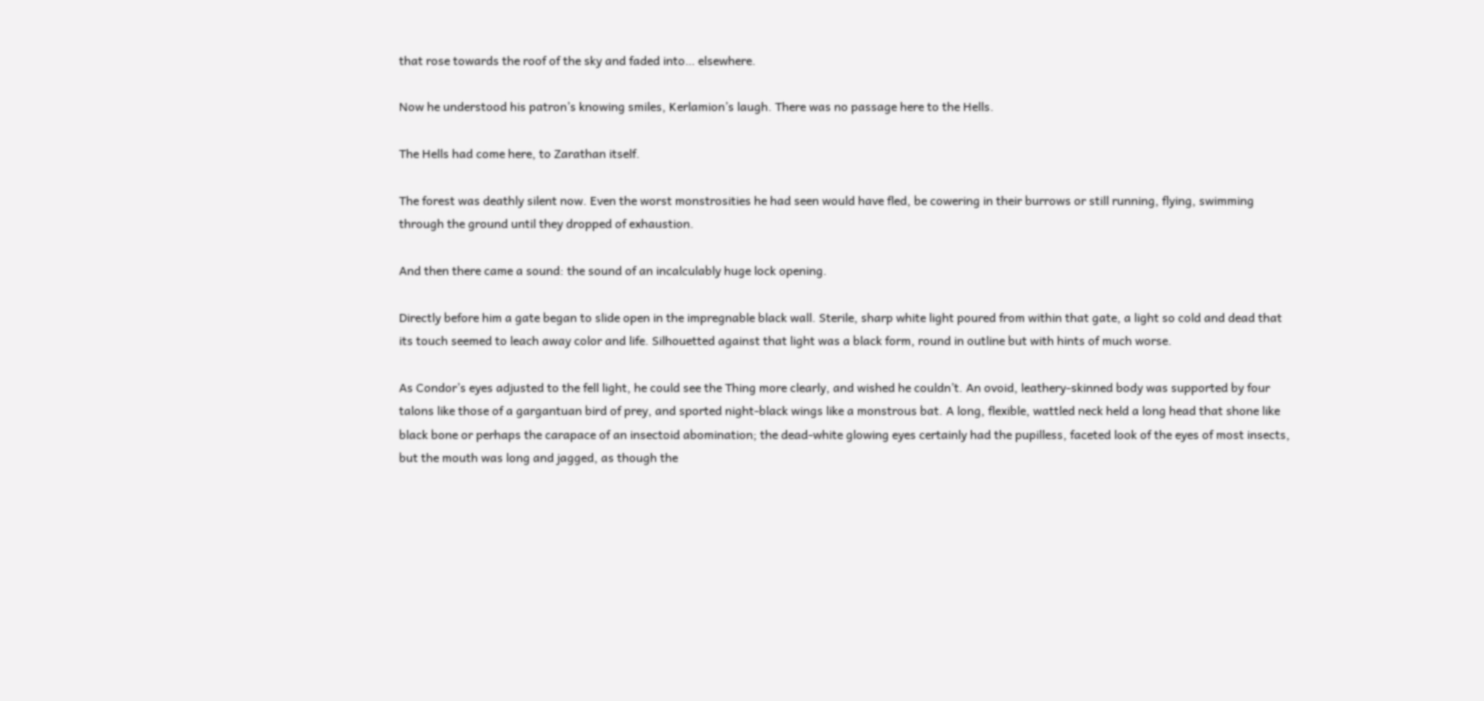that rose towards the roof of the sky and faded into… elsewhere.

Now he understood his patron’s knowing smiles, Kerlamion’s laugh. There was no passage here to the Hells.

The Hells had come here, to Zarathan itself.

The forest was deathly silent now. Even the worst monstrosities he had seen would have fled, be cowering in their burrows or still running, flying, swimming through the ground until they dropped of exhaustion.

And then there came a sound: the sound of an incalculably huge lock opening.

Directly before him a gate began to slide open in the impregnable black wall. Sterile, sharp white light poured from within that gate, a light so cold and dead that its touch seemed to leach away color and life. Silhouetted against that light was a black form, round in outline but with hints of much worse.

As Condor’s eyes adjusted to the fell light, he could see the Thing more clearly, and wished he couldn’t. An ovoid, leathery-skinned body was supported by four talons like those of a gargantuan bird of prey, and sported night-black wings like a monstrous bat. A long, flexible, wattled neck held a long head that shone like black bone or perhaps the carapace of an insectoid abomination; the dead-white glowing eyes certainly had the pupilless, faceted look of the eyes of most insects, but the mouth was long and jagged, as though the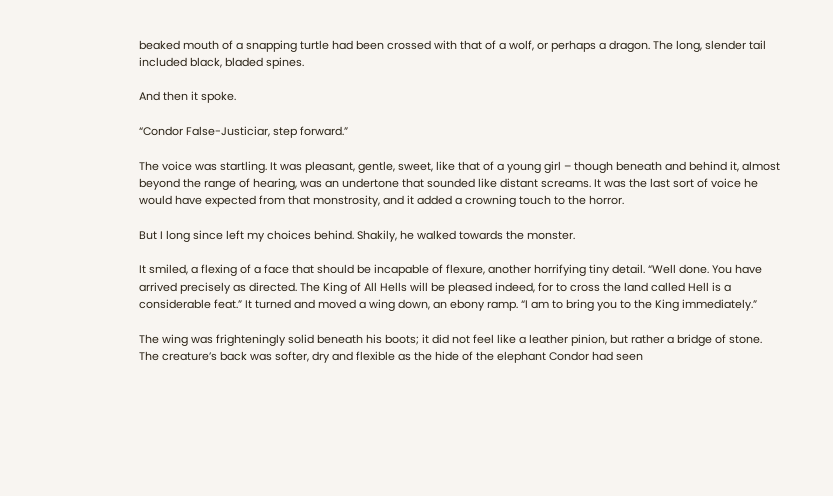beaked mouth of a snapping turtle had been crossed with that of a wolf, or perhaps a dragon. The long, slender tail included black, bladed spines.

And then it spoke.

“Condor False-Justiciar, step forward.”

The voice was startling. It was pleasant, gentle, sweet, like that of a young girl – though beneath and behind it, almost beyond the range of hearing, was an undertone that sounded like distant screams. It was the last sort of voice he would have expected from that monstrosity, and it added a crowning touch to the horror.

But I long since left my choices behind. Shakily, he walked towards the monster.

It smiled, a flexing of a face that should be incapable of flexure, another horrifying tiny detail. “Well done. You have arrived precisely as directed. The King of All Hells will be pleased indeed, for to cross the land called Hell is a considerable feat.” It turned and moved a wing down, an ebony ramp. “I am to bring you to the King immediately.”

The wing was frighteningly solid beneath his boots; it did not feel like a leather pinion, but rather a bridge of stone. The creature’s back was softer, dry and flexible as the hide of the elephant Condor had seen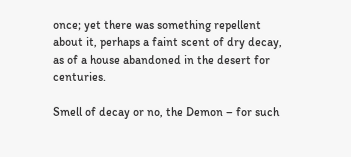once; yet there was something repellent about it, perhaps a faint scent of dry decay, as of a house abandoned in the desert for centuries.

Smell of decay or no, the Demon – for such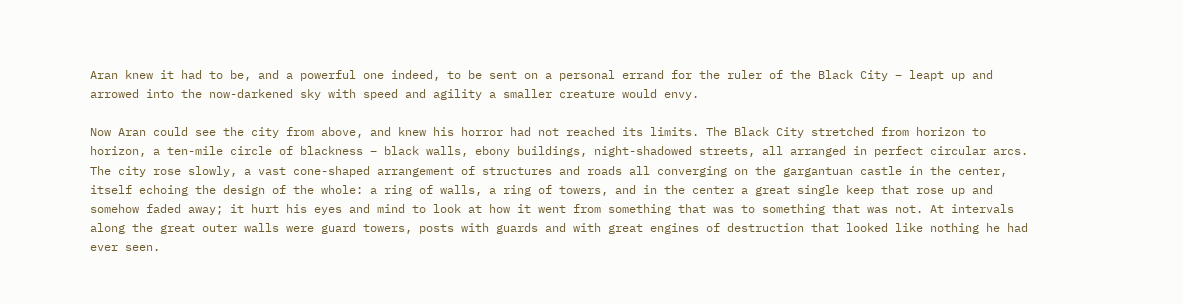Aran knew it had to be, and a powerful one indeed, to be sent on a personal errand for the ruler of the Black City – leapt up and arrowed into the now-darkened sky with speed and agility a smaller creature would envy.

Now Aran could see the city from above, and knew his horror had not reached its limits. The Black City stretched from horizon to horizon, a ten-mile circle of blackness – black walls, ebony buildings, night-shadowed streets, all arranged in perfect circular arcs. The city rose slowly, a vast cone-shaped arrangement of structures and roads all converging on the gargantuan castle in the center, itself echoing the design of the whole: a ring of walls, a ring of towers, and in the center a great single keep that rose up and somehow faded away; it hurt his eyes and mind to look at how it went from something that was to something that was not. At intervals along the great outer walls were guard towers, posts with guards and with great engines of destruction that looked like nothing he had ever seen.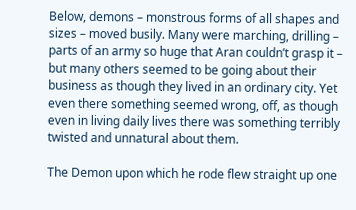Below, demons – monstrous forms of all shapes and sizes – moved busily. Many were marching, drilling – parts of an army so huge that Aran couldn’t grasp it – but many others seemed to be going about their business as though they lived in an ordinary city. Yet even there something seemed wrong, off, as though even in living daily lives there was something terribly twisted and unnatural about them.

The Demon upon which he rode flew straight up one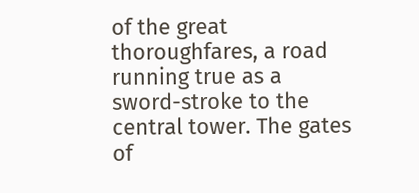of the great thoroughfares, a road running true as a sword-stroke to the central tower. The gates of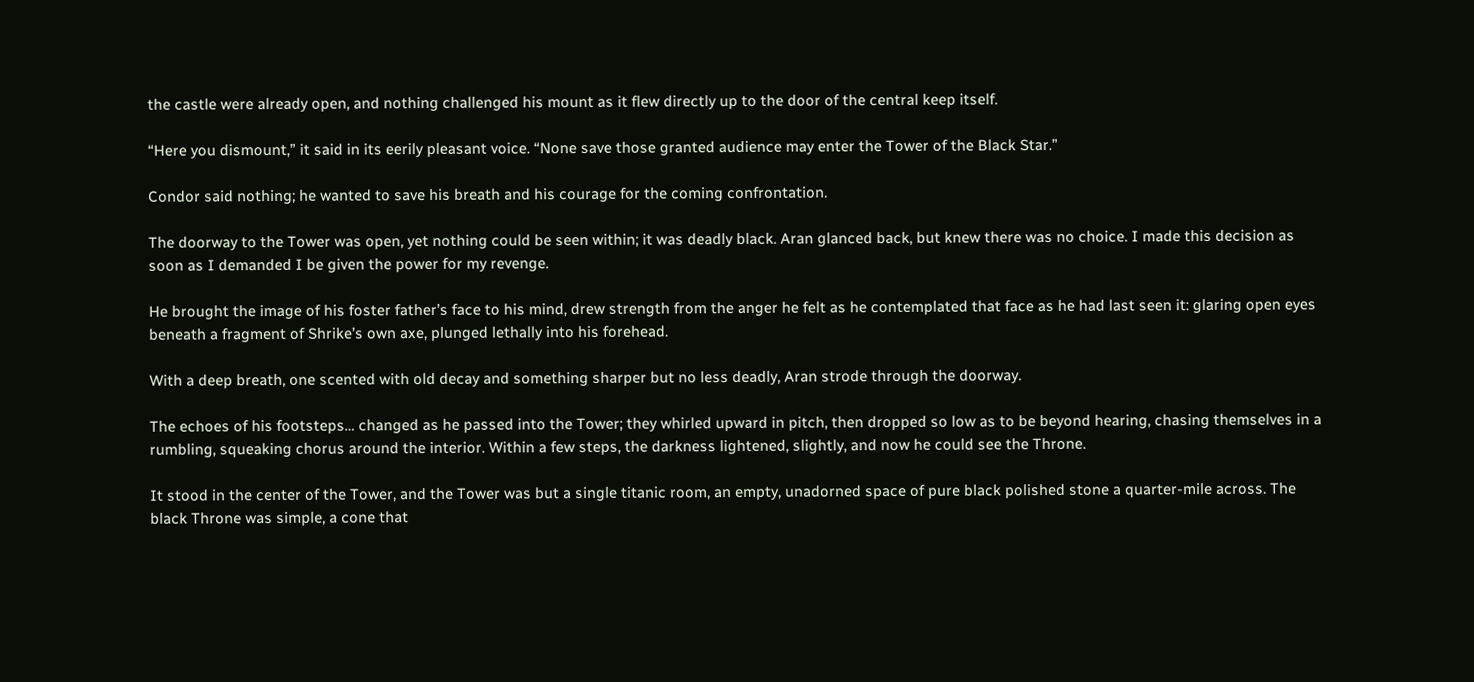the castle were already open, and nothing challenged his mount as it flew directly up to the door of the central keep itself.

“Here you dismount,” it said in its eerily pleasant voice. “None save those granted audience may enter the Tower of the Black Star.”

Condor said nothing; he wanted to save his breath and his courage for the coming confrontation.

The doorway to the Tower was open, yet nothing could be seen within; it was deadly black. Aran glanced back, but knew there was no choice. I made this decision as soon as I demanded I be given the power for my revenge.

He brought the image of his foster father’s face to his mind, drew strength from the anger he felt as he contemplated that face as he had last seen it: glaring open eyes beneath a fragment of Shrike’s own axe, plunged lethally into his forehead.

With a deep breath, one scented with old decay and something sharper but no less deadly, Aran strode through the doorway.

The echoes of his footsteps… changed as he passed into the Tower; they whirled upward in pitch, then dropped so low as to be beyond hearing, chasing themselves in a rumbling, squeaking chorus around the interior. Within a few steps, the darkness lightened, slightly, and now he could see the Throne.

It stood in the center of the Tower, and the Tower was but a single titanic room, an empty, unadorned space of pure black polished stone a quarter-mile across. The black Throne was simple, a cone that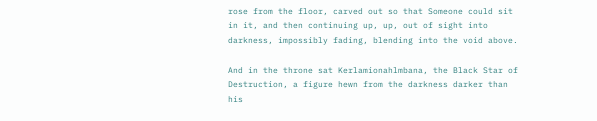rose from the floor, carved out so that Someone could sit in it, and then continuing up, up, out of sight into darkness, impossibly fading, blending into the void above.

And in the throne sat Kerlamionahlmbana, the Black Star of Destruction, a figure hewn from the darkness darker than his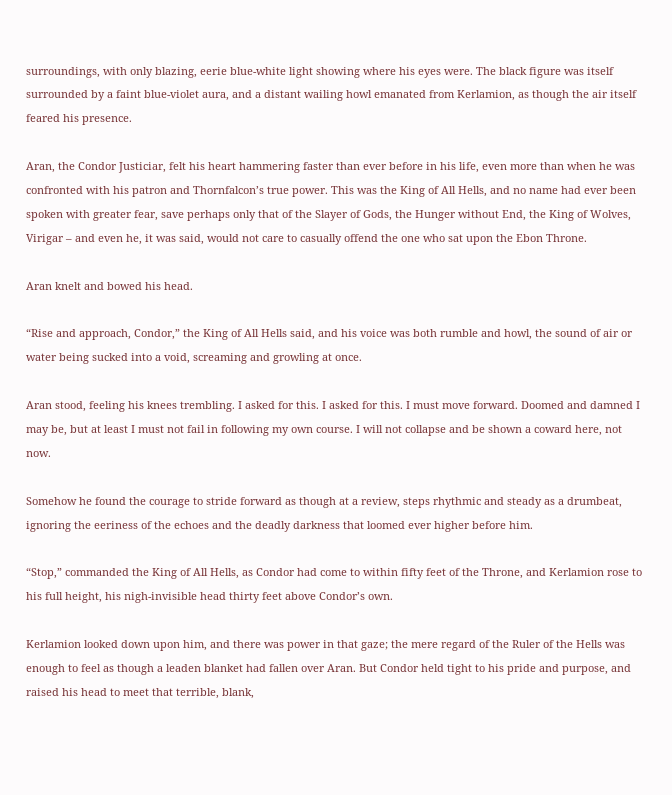surroundings, with only blazing, eerie blue-white light showing where his eyes were. The black figure was itself surrounded by a faint blue-violet aura, and a distant wailing howl emanated from Kerlamion, as though the air itself feared his presence.

Aran, the Condor Justiciar, felt his heart hammering faster than ever before in his life, even more than when he was confronted with his patron and Thornfalcon’s true power. This was the King of All Hells, and no name had ever been spoken with greater fear, save perhaps only that of the Slayer of Gods, the Hunger without End, the King of Wolves, Virigar – and even he, it was said, would not care to casually offend the one who sat upon the Ebon Throne.

Aran knelt and bowed his head.

“Rise and approach, Condor,” the King of All Hells said, and his voice was both rumble and howl, the sound of air or water being sucked into a void, screaming and growling at once.

Aran stood, feeling his knees trembling. I asked for this. I asked for this. I must move forward. Doomed and damned I may be, but at least I must not fail in following my own course. I will not collapse and be shown a coward here, not now.

Somehow he found the courage to stride forward as though at a review, steps rhythmic and steady as a drumbeat, ignoring the eeriness of the echoes and the deadly darkness that loomed ever higher before him.

“Stop,” commanded the King of All Hells, as Condor had come to within fifty feet of the Throne, and Kerlamion rose to his full height, his nigh-invisible head thirty feet above Condor’s own.

Kerlamion looked down upon him, and there was power in that gaze; the mere regard of the Ruler of the Hells was enough to feel as though a leaden blanket had fallen over Aran. But Condor held tight to his pride and purpose, and raised his head to meet that terrible, blank,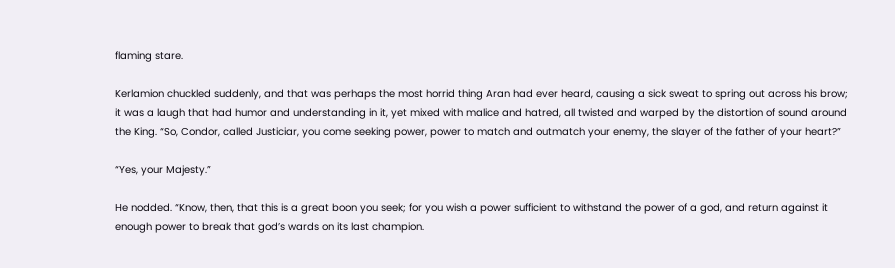flaming stare.

Kerlamion chuckled suddenly, and that was perhaps the most horrid thing Aran had ever heard, causing a sick sweat to spring out across his brow; it was a laugh that had humor and understanding in it, yet mixed with malice and hatred, all twisted and warped by the distortion of sound around the King. “So, Condor, called Justiciar, you come seeking power, power to match and outmatch your enemy, the slayer of the father of your heart?”

“Yes, your Majesty.”

He nodded. “Know, then, that this is a great boon you seek; for you wish a power sufficient to withstand the power of a god, and return against it enough power to break that god’s wards on its last champion.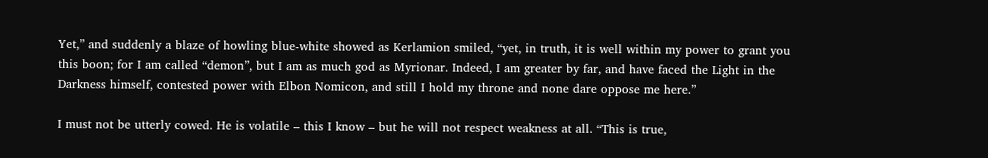Yet,” and suddenly a blaze of howling blue-white showed as Kerlamion smiled, “yet, in truth, it is well within my power to grant you this boon; for I am called “demon”, but I am as much god as Myrionar. Indeed, I am greater by far, and have faced the Light in the Darkness himself, contested power with Elbon Nomicon, and still I hold my throne and none dare oppose me here.”

I must not be utterly cowed. He is volatile – this I know – but he will not respect weakness at all. “This is true,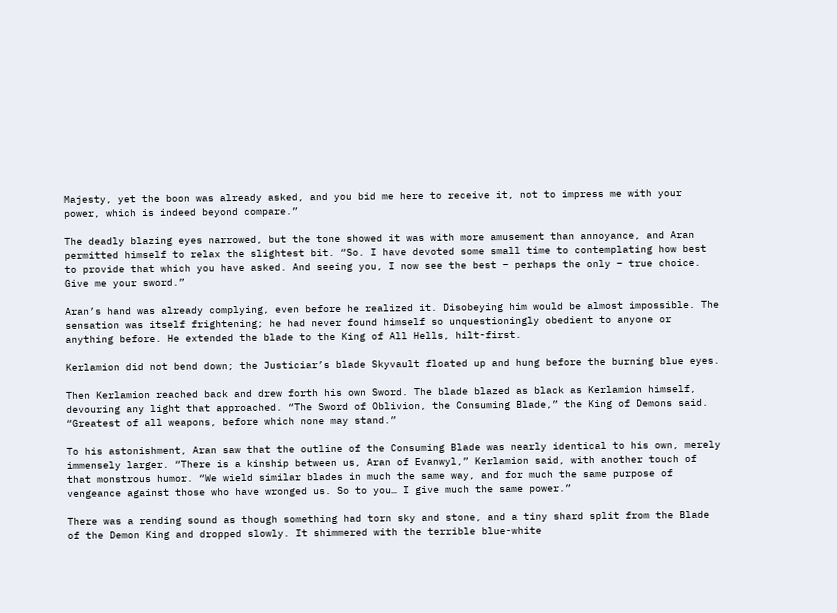Majesty, yet the boon was already asked, and you bid me here to receive it, not to impress me with your power, which is indeed beyond compare.”

The deadly blazing eyes narrowed, but the tone showed it was with more amusement than annoyance, and Aran permitted himself to relax the slightest bit. “So. I have devoted some small time to contemplating how best to provide that which you have asked. And seeing you, I now see the best – perhaps the only – true choice. Give me your sword.”

Aran’s hand was already complying, even before he realized it. Disobeying him would be almost impossible. The sensation was itself frightening; he had never found himself so unquestioningly obedient to anyone or anything before. He extended the blade to the King of All Hells, hilt-first.

Kerlamion did not bend down; the Justiciar’s blade Skyvault floated up and hung before the burning blue eyes.

Then Kerlamion reached back and drew forth his own Sword. The blade blazed as black as Kerlamion himself, devouring any light that approached. “The Sword of Oblivion, the Consuming Blade,” the King of Demons said. “Greatest of all weapons, before which none may stand.”

To his astonishment, Aran saw that the outline of the Consuming Blade was nearly identical to his own, merely immensely larger. “There is a kinship between us, Aran of Evanwyl,” Kerlamion said, with another touch of that monstrous humor. “We wield similar blades in much the same way, and for much the same purpose of vengeance against those who have wronged us. So to you… I give much the same power.”

There was a rending sound as though something had torn sky and stone, and a tiny shard split from the Blade of the Demon King and dropped slowly. It shimmered with the terrible blue-white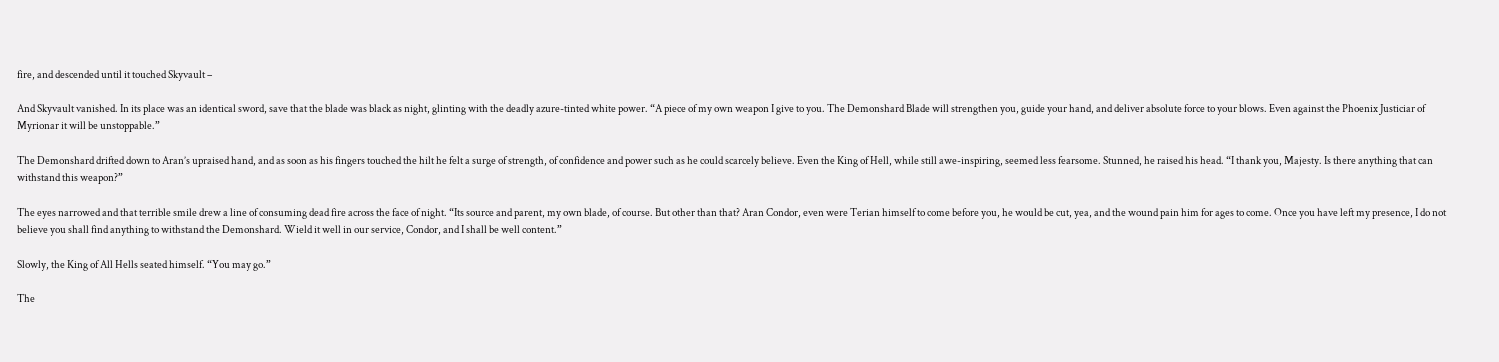fire, and descended until it touched Skyvault –

And Skyvault vanished. In its place was an identical sword, save that the blade was black as night, glinting with the deadly azure-tinted white power. “A piece of my own weapon I give to you. The Demonshard Blade will strengthen you, guide your hand, and deliver absolute force to your blows. Even against the Phoenix Justiciar of Myrionar it will be unstoppable.”

The Demonshard drifted down to Aran’s upraised hand, and as soon as his fingers touched the hilt he felt a surge of strength, of confidence and power such as he could scarcely believe. Even the King of Hell, while still awe-inspiring, seemed less fearsome. Stunned, he raised his head. “I thank you, Majesty. Is there anything that can withstand this weapon?”

The eyes narrowed and that terrible smile drew a line of consuming dead fire across the face of night. “Its source and parent, my own blade, of course. But other than that? Aran Condor, even were Terian himself to come before you, he would be cut, yea, and the wound pain him for ages to come. Once you have left my presence, I do not believe you shall find anything to withstand the Demonshard. Wield it well in our service, Condor, and I shall be well content.”

Slowly, the King of All Hells seated himself. “You may go.”

The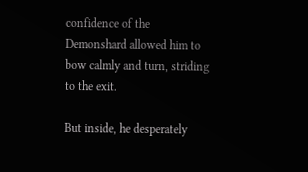confidence of the Demonshard allowed him to bow calmly and turn, striding to the exit.

But inside, he desperately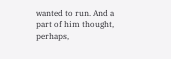wanted to run. And a part of him thought, perhaps,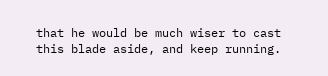that he would be much wiser to cast this blade aside, and keep running.